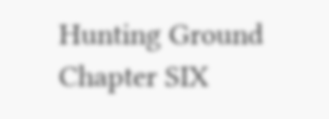Hunting Ground Chapter SIX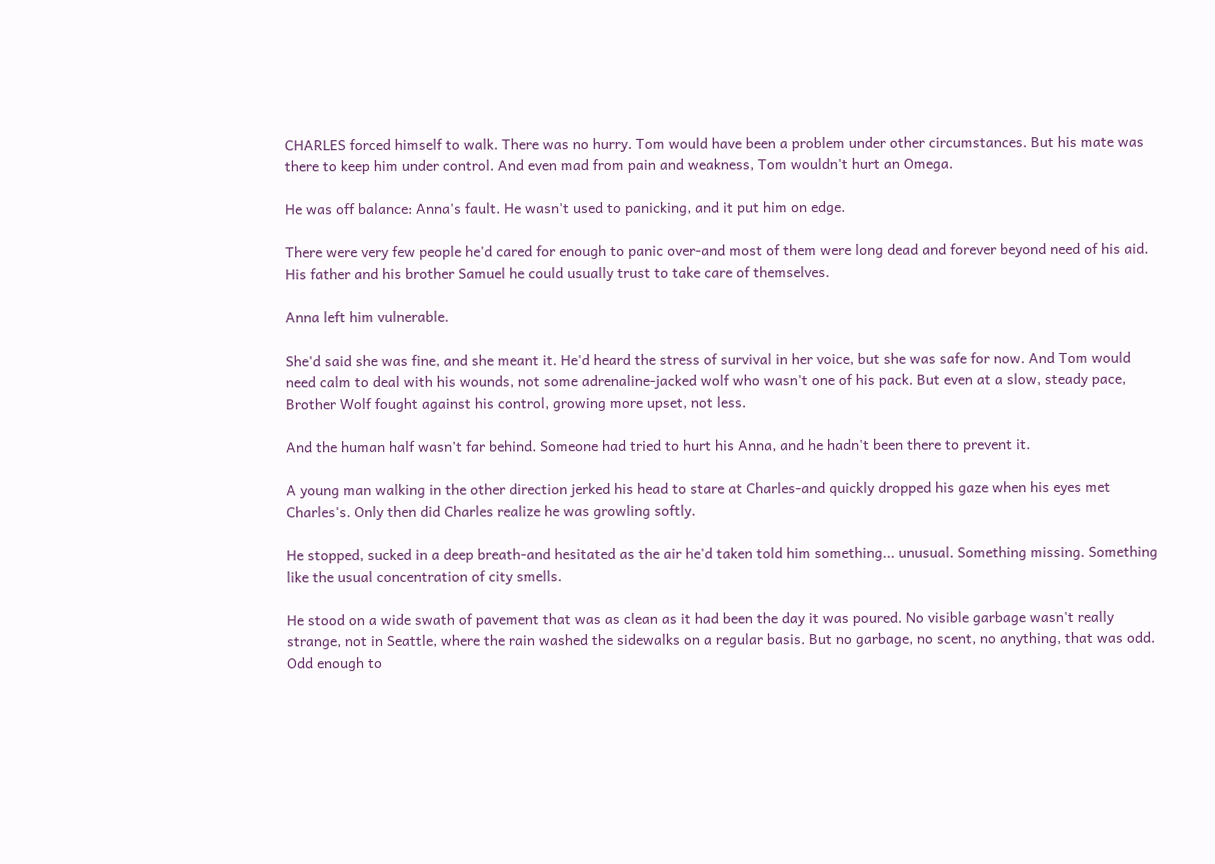CHARLES forced himself to walk. There was no hurry. Tom would have been a problem under other circumstances. But his mate was there to keep him under control. And even mad from pain and weakness, Tom wouldn't hurt an Omega.

He was off balance: Anna's fault. He wasn't used to panicking, and it put him on edge.

There were very few people he'd cared for enough to panic over-and most of them were long dead and forever beyond need of his aid. His father and his brother Samuel he could usually trust to take care of themselves.

Anna left him vulnerable.

She'd said she was fine, and she meant it. He'd heard the stress of survival in her voice, but she was safe for now. And Tom would need calm to deal with his wounds, not some adrenaline-jacked wolf who wasn't one of his pack. But even at a slow, steady pace, Brother Wolf fought against his control, growing more upset, not less.

And the human half wasn't far behind. Someone had tried to hurt his Anna, and he hadn't been there to prevent it.

A young man walking in the other direction jerked his head to stare at Charles-and quickly dropped his gaze when his eyes met Charles's. Only then did Charles realize he was growling softly.

He stopped, sucked in a deep breath-and hesitated as the air he'd taken told him something... unusual. Something missing. Something like the usual concentration of city smells.

He stood on a wide swath of pavement that was as clean as it had been the day it was poured. No visible garbage wasn't really strange, not in Seattle, where the rain washed the sidewalks on a regular basis. But no garbage, no scent, no anything, that was odd. Odd enough to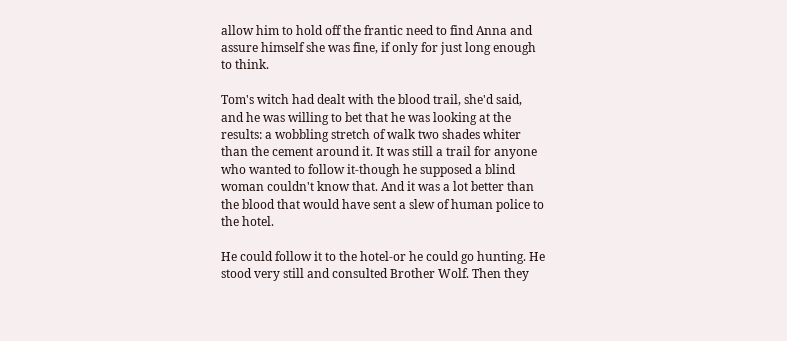allow him to hold off the frantic need to find Anna and assure himself she was fine, if only for just long enough to think.

Tom's witch had dealt with the blood trail, she'd said, and he was willing to bet that he was looking at the results: a wobbling stretch of walk two shades whiter than the cement around it. It was still a trail for anyone who wanted to follow it-though he supposed a blind woman couldn't know that. And it was a lot better than the blood that would have sent a slew of human police to the hotel.

He could follow it to the hotel-or he could go hunting. He stood very still and consulted Brother Wolf. Then they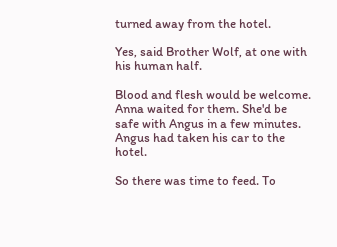turned away from the hotel.

Yes, said Brother Wolf, at one with his human half.

Blood and flesh would be welcome. Anna waited for them. She'd be safe with Angus in a few minutes. Angus had taken his car to the hotel.

So there was time to feed. To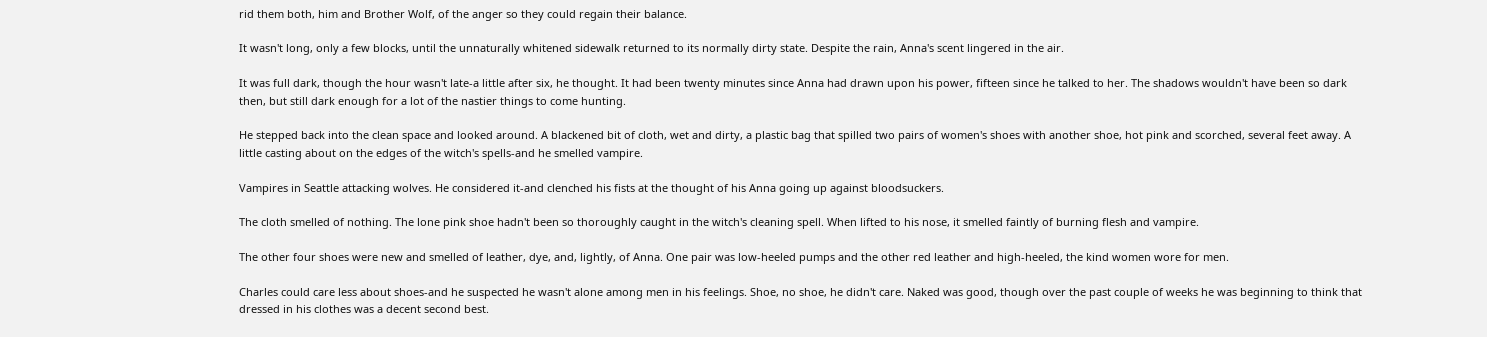rid them both, him and Brother Wolf, of the anger so they could regain their balance.

It wasn't long, only a few blocks, until the unnaturally whitened sidewalk returned to its normally dirty state. Despite the rain, Anna's scent lingered in the air.

It was full dark, though the hour wasn't late-a little after six, he thought. It had been twenty minutes since Anna had drawn upon his power, fifteen since he talked to her. The shadows wouldn't have been so dark then, but still dark enough for a lot of the nastier things to come hunting.

He stepped back into the clean space and looked around. A blackened bit of cloth, wet and dirty, a plastic bag that spilled two pairs of women's shoes with another shoe, hot pink and scorched, several feet away. A little casting about on the edges of the witch's spells-and he smelled vampire.

Vampires in Seattle attacking wolves. He considered it-and clenched his fists at the thought of his Anna going up against bloodsuckers.

The cloth smelled of nothing. The lone pink shoe hadn't been so thoroughly caught in the witch's cleaning spell. When lifted to his nose, it smelled faintly of burning flesh and vampire.

The other four shoes were new and smelled of leather, dye, and, lightly, of Anna. One pair was low-heeled pumps and the other red leather and high-heeled, the kind women wore for men.

Charles could care less about shoes-and he suspected he wasn't alone among men in his feelings. Shoe, no shoe, he didn't care. Naked was good, though over the past couple of weeks he was beginning to think that dressed in his clothes was a decent second best.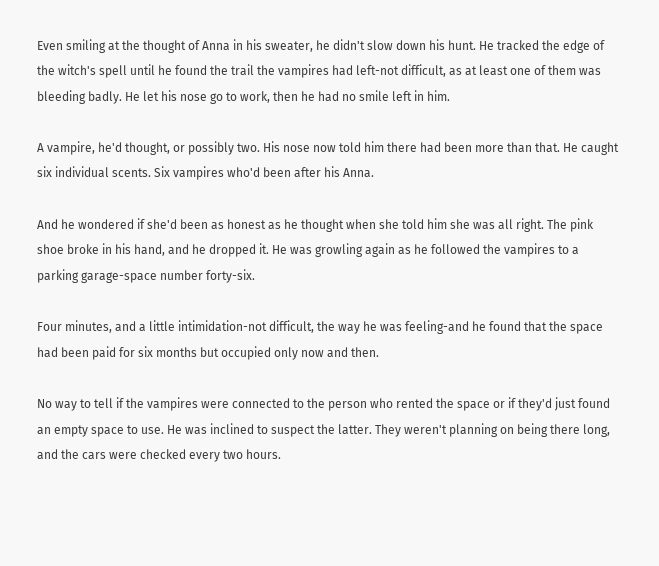Even smiling at the thought of Anna in his sweater, he didn't slow down his hunt. He tracked the edge of the witch's spell until he found the trail the vampires had left-not difficult, as at least one of them was bleeding badly. He let his nose go to work, then he had no smile left in him.

A vampire, he'd thought, or possibly two. His nose now told him there had been more than that. He caught six individual scents. Six vampires who'd been after his Anna.

And he wondered if she'd been as honest as he thought when she told him she was all right. The pink shoe broke in his hand, and he dropped it. He was growling again as he followed the vampires to a parking garage-space number forty-six.

Four minutes, and a little intimidation-not difficult, the way he was feeling-and he found that the space had been paid for six months but occupied only now and then.

No way to tell if the vampires were connected to the person who rented the space or if they'd just found an empty space to use. He was inclined to suspect the latter. They weren't planning on being there long, and the cars were checked every two hours.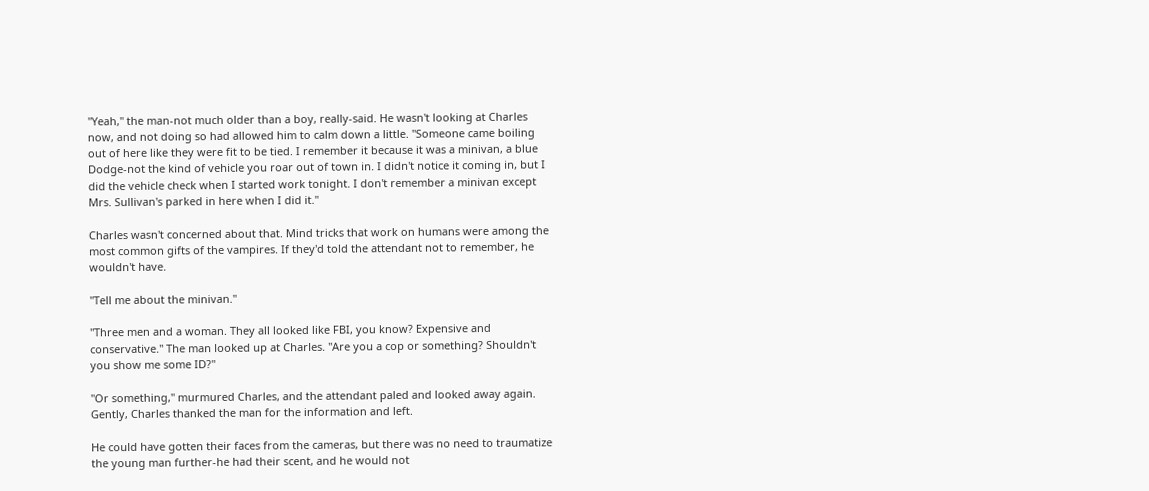"Yeah," the man-not much older than a boy, really-said. He wasn't looking at Charles now, and not doing so had allowed him to calm down a little. "Someone came boiling out of here like they were fit to be tied. I remember it because it was a minivan, a blue Dodge-not the kind of vehicle you roar out of town in. I didn't notice it coming in, but I did the vehicle check when I started work tonight. I don't remember a minivan except Mrs. Sullivan's parked in here when I did it."

Charles wasn't concerned about that. Mind tricks that work on humans were among the most common gifts of the vampires. If they'd told the attendant not to remember, he wouldn't have.

"Tell me about the minivan."

"Three men and a woman. They all looked like FBI, you know? Expensive and conservative." The man looked up at Charles. "Are you a cop or something? Shouldn't you show me some ID?"

"Or something," murmured Charles, and the attendant paled and looked away again. Gently, Charles thanked the man for the information and left.

He could have gotten their faces from the cameras, but there was no need to traumatize the young man further-he had their scent, and he would not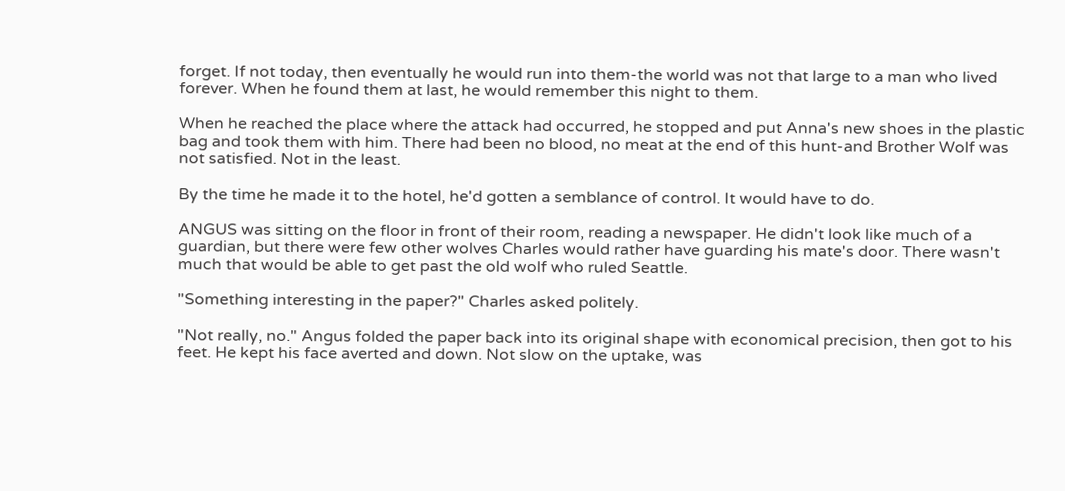forget. If not today, then eventually he would run into them-the world was not that large to a man who lived forever. When he found them at last, he would remember this night to them.

When he reached the place where the attack had occurred, he stopped and put Anna's new shoes in the plastic bag and took them with him. There had been no blood, no meat at the end of this hunt-and Brother Wolf was not satisfied. Not in the least.

By the time he made it to the hotel, he'd gotten a semblance of control. It would have to do.

ANGUS was sitting on the floor in front of their room, reading a newspaper. He didn't look like much of a guardian, but there were few other wolves Charles would rather have guarding his mate's door. There wasn't much that would be able to get past the old wolf who ruled Seattle.

"Something interesting in the paper?" Charles asked politely.

"Not really, no." Angus folded the paper back into its original shape with economical precision, then got to his feet. He kept his face averted and down. Not slow on the uptake, was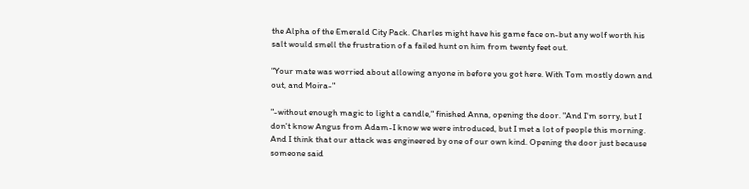the Alpha of the Emerald City Pack. Charles might have his game face on-but any wolf worth his salt would smell the frustration of a failed hunt on him from twenty feet out.

"Your mate was worried about allowing anyone in before you got here. With Tom mostly down and out, and Moira-"

"-without enough magic to light a candle," finished Anna, opening the door. "And I'm sorry, but I don't know Angus from Adam-I know we were introduced, but I met a lot of people this morning. And I think that our attack was engineered by one of our own kind. Opening the door just because someone said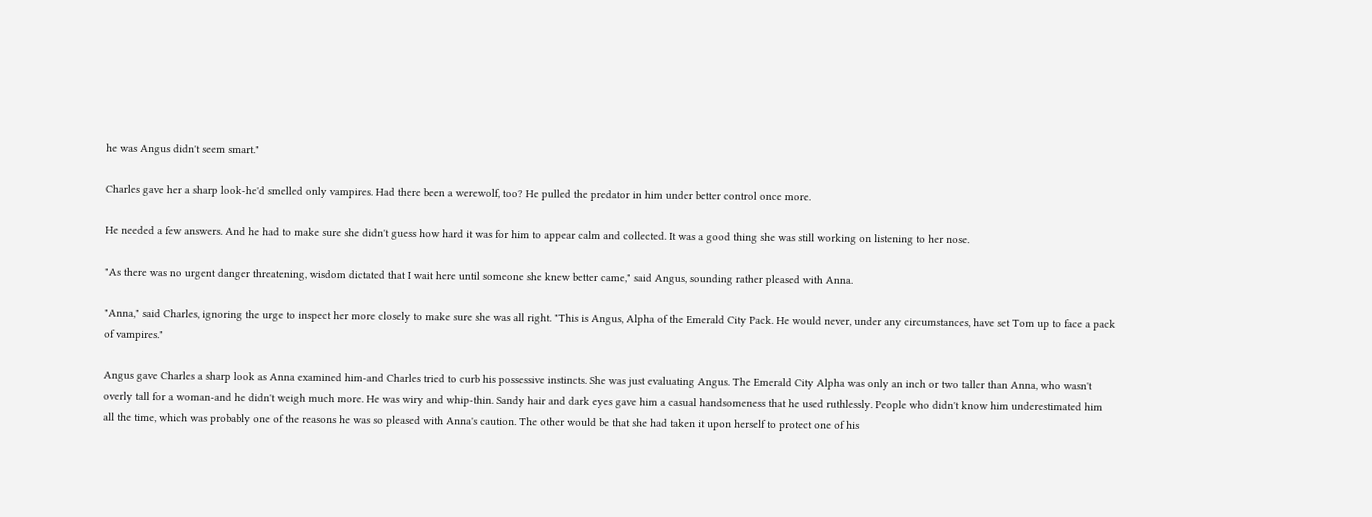he was Angus didn't seem smart."

Charles gave her a sharp look-he'd smelled only vampires. Had there been a werewolf, too? He pulled the predator in him under better control once more.

He needed a few answers. And he had to make sure she didn't guess how hard it was for him to appear calm and collected. It was a good thing she was still working on listening to her nose.

"As there was no urgent danger threatening, wisdom dictated that I wait here until someone she knew better came," said Angus, sounding rather pleased with Anna.

"Anna," said Charles, ignoring the urge to inspect her more closely to make sure she was all right. "This is Angus, Alpha of the Emerald City Pack. He would never, under any circumstances, have set Tom up to face a pack of vampires."

Angus gave Charles a sharp look as Anna examined him-and Charles tried to curb his possessive instincts. She was just evaluating Angus. The Emerald City Alpha was only an inch or two taller than Anna, who wasn't overly tall for a woman-and he didn't weigh much more. He was wiry and whip-thin. Sandy hair and dark eyes gave him a casual handsomeness that he used ruthlessly. People who didn't know him underestimated him all the time, which was probably one of the reasons he was so pleased with Anna's caution. The other would be that she had taken it upon herself to protect one of his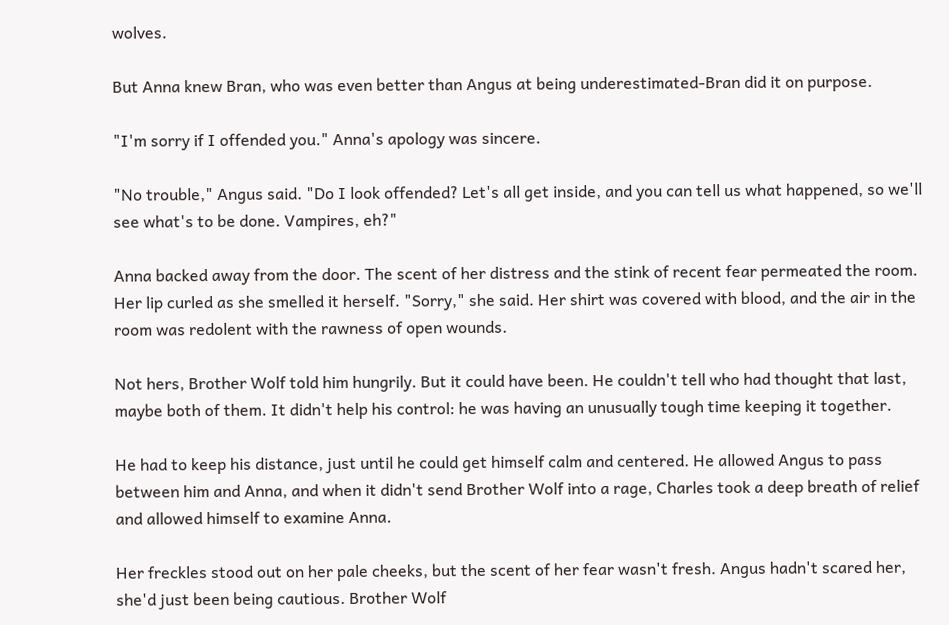wolves.

But Anna knew Bran, who was even better than Angus at being underestimated-Bran did it on purpose.

"I'm sorry if I offended you." Anna's apology was sincere.

"No trouble," Angus said. "Do I look offended? Let's all get inside, and you can tell us what happened, so we'll see what's to be done. Vampires, eh?"

Anna backed away from the door. The scent of her distress and the stink of recent fear permeated the room. Her lip curled as she smelled it herself. "Sorry," she said. Her shirt was covered with blood, and the air in the room was redolent with the rawness of open wounds.

Not hers, Brother Wolf told him hungrily. But it could have been. He couldn't tell who had thought that last, maybe both of them. It didn't help his control: he was having an unusually tough time keeping it together.

He had to keep his distance, just until he could get himself calm and centered. He allowed Angus to pass between him and Anna, and when it didn't send Brother Wolf into a rage, Charles took a deep breath of relief and allowed himself to examine Anna.

Her freckles stood out on her pale cheeks, but the scent of her fear wasn't fresh. Angus hadn't scared her, she'd just been being cautious. Brother Wolf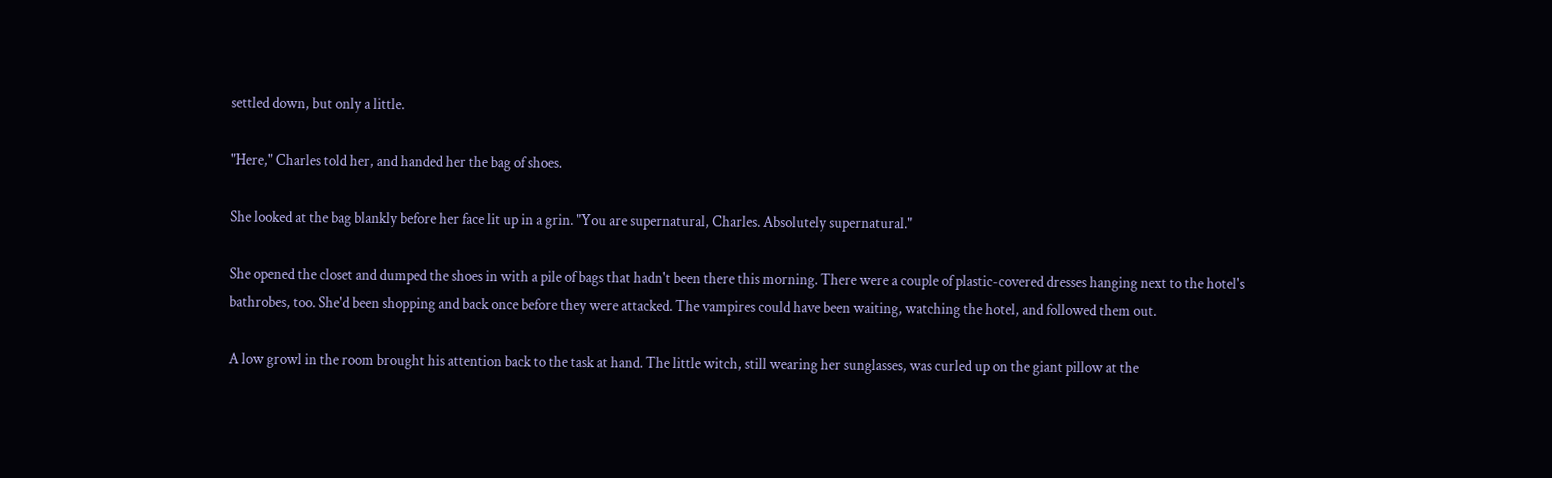settled down, but only a little.

"Here," Charles told her, and handed her the bag of shoes.

She looked at the bag blankly before her face lit up in a grin. "You are supernatural, Charles. Absolutely supernatural."

She opened the closet and dumped the shoes in with a pile of bags that hadn't been there this morning. There were a couple of plastic-covered dresses hanging next to the hotel's bathrobes, too. She'd been shopping and back once before they were attacked. The vampires could have been waiting, watching the hotel, and followed them out.

A low growl in the room brought his attention back to the task at hand. The little witch, still wearing her sunglasses, was curled up on the giant pillow at the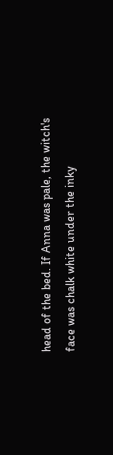head of the bed. If Anna was pale, the witch's face was chalk white under the inky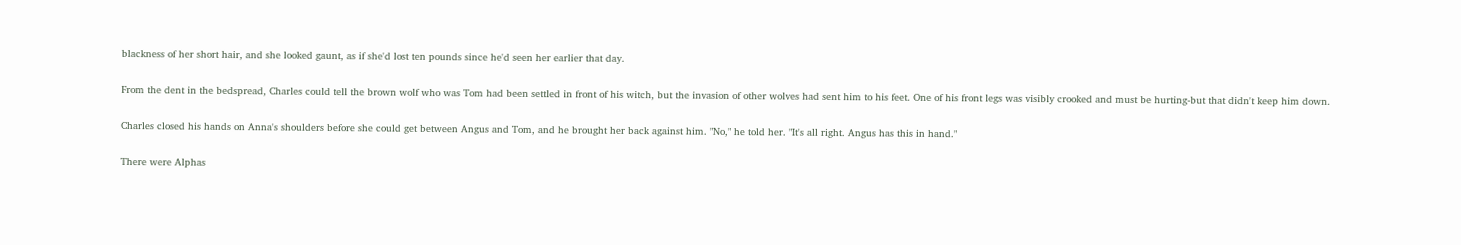blackness of her short hair, and she looked gaunt, as if she'd lost ten pounds since he'd seen her earlier that day.

From the dent in the bedspread, Charles could tell the brown wolf who was Tom had been settled in front of his witch, but the invasion of other wolves had sent him to his feet. One of his front legs was visibly crooked and must be hurting-but that didn't keep him down.

Charles closed his hands on Anna's shoulders before she could get between Angus and Tom, and he brought her back against him. "No," he told her. "It's all right. Angus has this in hand."

There were Alphas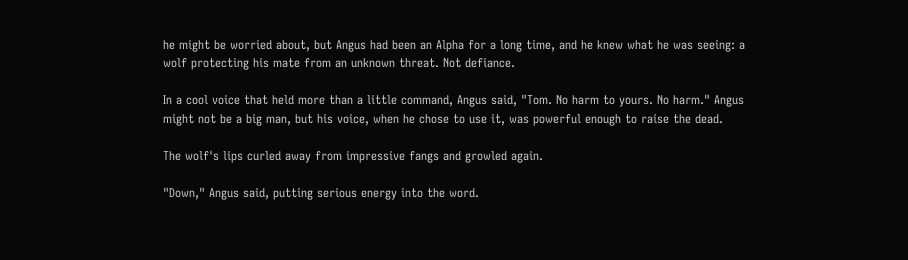he might be worried about, but Angus had been an Alpha for a long time, and he knew what he was seeing: a wolf protecting his mate from an unknown threat. Not defiance.

In a cool voice that held more than a little command, Angus said, "Tom. No harm to yours. No harm." Angus might not be a big man, but his voice, when he chose to use it, was powerful enough to raise the dead.

The wolf's lips curled away from impressive fangs and growled again.

"Down," Angus said, putting serious energy into the word.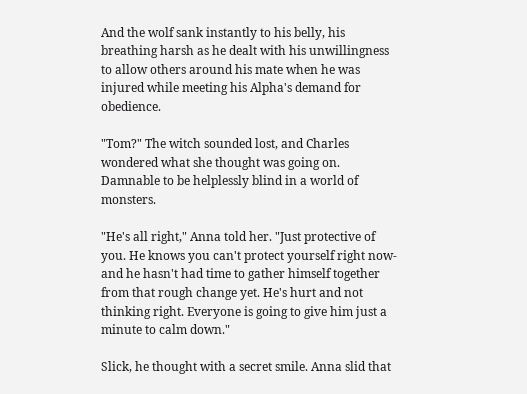And the wolf sank instantly to his belly, his breathing harsh as he dealt with his unwillingness to allow others around his mate when he was injured while meeting his Alpha's demand for obedience.

"Tom?" The witch sounded lost, and Charles wondered what she thought was going on. Damnable to be helplessly blind in a world of monsters.

"He's all right," Anna told her. "Just protective of you. He knows you can't protect yourself right now-and he hasn't had time to gather himself together from that rough change yet. He's hurt and not thinking right. Everyone is going to give him just a minute to calm down."

Slick, he thought with a secret smile. Anna slid that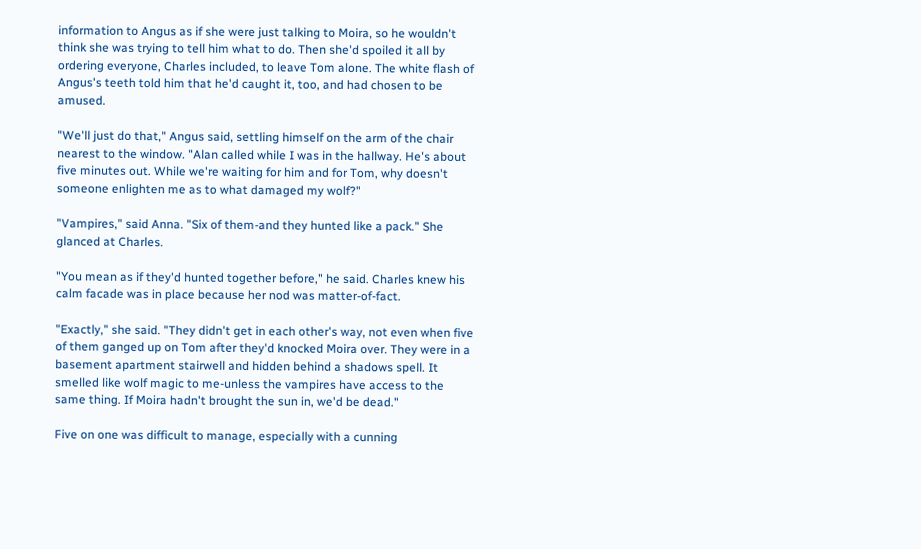information to Angus as if she were just talking to Moira, so he wouldn't think she was trying to tell him what to do. Then she'd spoiled it all by ordering everyone, Charles included, to leave Tom alone. The white flash of Angus's teeth told him that he'd caught it, too, and had chosen to be amused.

"We'll just do that," Angus said, settling himself on the arm of the chair nearest to the window. "Alan called while I was in the hallway. He's about five minutes out. While we're waiting for him and for Tom, why doesn't someone enlighten me as to what damaged my wolf?"

"Vampires," said Anna. "Six of them-and they hunted like a pack." She glanced at Charles.

"You mean as if they'd hunted together before," he said. Charles knew his calm facade was in place because her nod was matter-of-fact.

"Exactly," she said. "They didn't get in each other's way, not even when five of them ganged up on Tom after they'd knocked Moira over. They were in a basement apartment stairwell and hidden behind a shadows spell. It smelled like wolf magic to me-unless the vampires have access to the same thing. If Moira hadn't brought the sun in, we'd be dead."

Five on one was difficult to manage, especially with a cunning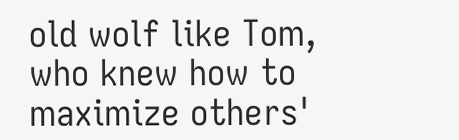old wolf like Tom, who knew how to maximize others'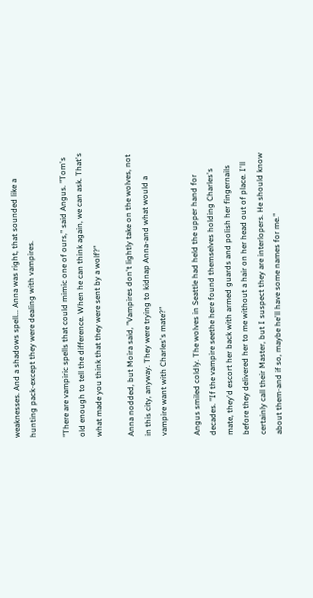weaknesses. And a shadows spell... Anna was right, that sounded like a hunting pack-except they were dealing with vampires.

"There are vampiric spells that could mimic one of ours," said Angus. "Tom's old enough to tell the difference. When he can think again, we can ask. That's what made you think that they were sent by a wolf?"

Anna nodded, but Moira said, "Vampires don't lightly take on the wolves, not in this city, anyway. They were trying to kidnap Anna-and what would a vampire want with Charles's mate?"

Angus smiled coldly. The wolves in Seattle had held the upper hand for decades. "If the vampire seethe here found themselves holding Charles's mate, they'd escort her back with armed guards and polish her fingernails before they delivered her to me without a hair on her head out of place. I'll certainly call their Master, but I suspect they are interlopers. He should know about them-and if so, maybe he'll have some names for me."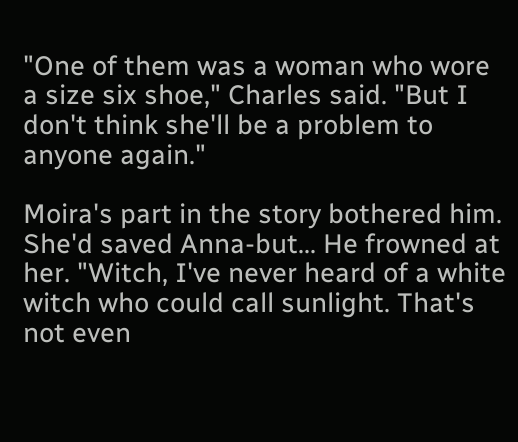"One of them was a woman who wore a size six shoe," Charles said. "But I don't think she'll be a problem to anyone again."

Moira's part in the story bothered him. She'd saved Anna-but... He frowned at her. "Witch, I've never heard of a white witch who could call sunlight. That's not even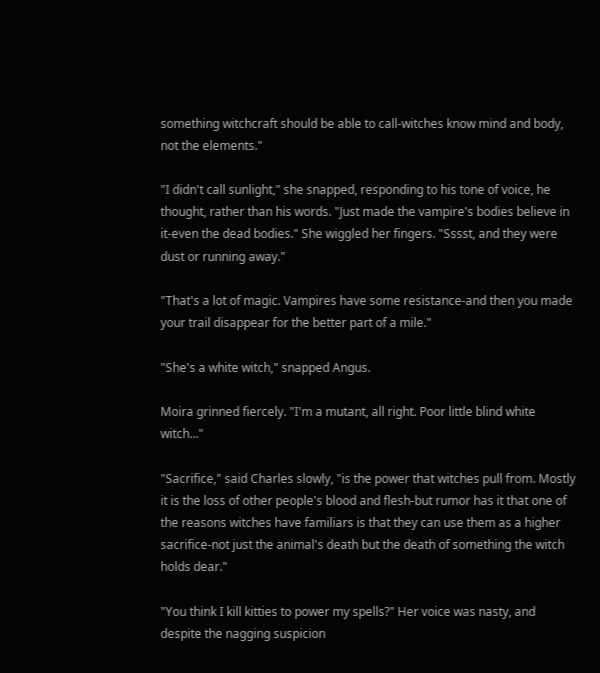something witchcraft should be able to call-witches know mind and body, not the elements."

"I didn't call sunlight," she snapped, responding to his tone of voice, he thought, rather than his words. "Just made the vampire's bodies believe in it-even the dead bodies." She wiggled her fingers. "Sssst, and they were dust or running away."

"That's a lot of magic. Vampires have some resistance-and then you made your trail disappear for the better part of a mile."

"She's a white witch," snapped Angus.

Moira grinned fiercely. "I'm a mutant, all right. Poor little blind white witch..."

"Sacrifice," said Charles slowly, "is the power that witches pull from. Mostly it is the loss of other people's blood and flesh-but rumor has it that one of the reasons witches have familiars is that they can use them as a higher sacrifice-not just the animal's death but the death of something the witch holds dear."

"You think I kill kitties to power my spells?" Her voice was nasty, and despite the nagging suspicion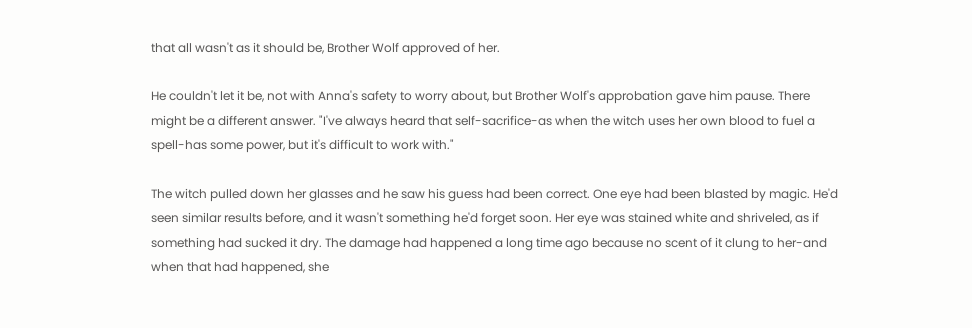that all wasn't as it should be, Brother Wolf approved of her.

He couldn't let it be, not with Anna's safety to worry about, but Brother Wolf's approbation gave him pause. There might be a different answer. "I've always heard that self-sacrifice-as when the witch uses her own blood to fuel a spell-has some power, but it's difficult to work with."

The witch pulled down her glasses and he saw his guess had been correct. One eye had been blasted by magic. He'd seen similar results before, and it wasn't something he'd forget soon. Her eye was stained white and shriveled, as if something had sucked it dry. The damage had happened a long time ago because no scent of it clung to her-and when that had happened, she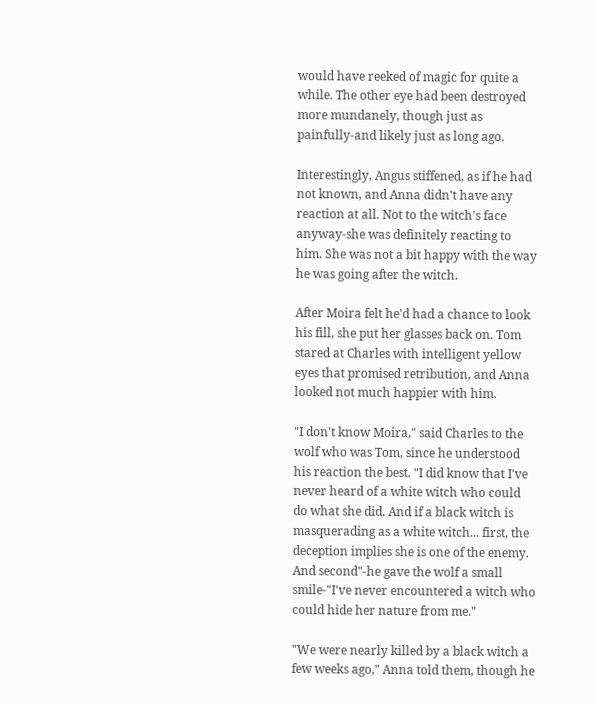would have reeked of magic for quite a while. The other eye had been destroyed more mundanely, though just as painfully-and likely just as long ago.

Interestingly, Angus stiffened, as if he had not known, and Anna didn't have any reaction at all. Not to the witch's face anyway-she was definitely reacting to him. She was not a bit happy with the way he was going after the witch.

After Moira felt he'd had a chance to look his fill, she put her glasses back on. Tom stared at Charles with intelligent yellow eyes that promised retribution, and Anna looked not much happier with him.

"I don't know Moira," said Charles to the wolf who was Tom, since he understood his reaction the best. "I did know that I've never heard of a white witch who could do what she did. And if a black witch is masquerading as a white witch... first, the deception implies she is one of the enemy. And second"-he gave the wolf a small smile-"I've never encountered a witch who could hide her nature from me."

"We were nearly killed by a black witch a few weeks ago," Anna told them, though he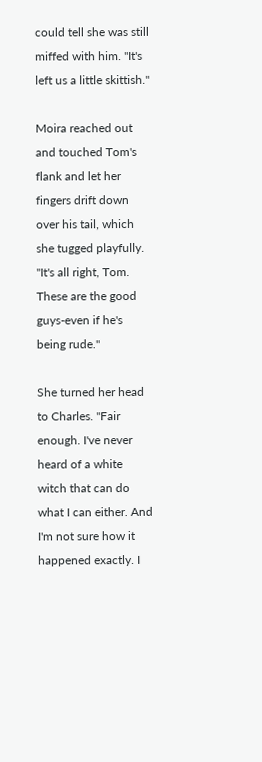could tell she was still miffed with him. "It's left us a little skittish."

Moira reached out and touched Tom's flank and let her fingers drift down over his tail, which she tugged playfully. "It's all right, Tom. These are the good guys-even if he's being rude."

She turned her head to Charles. "Fair enough. I've never heard of a white witch that can do what I can either. And I'm not sure how it happened exactly. I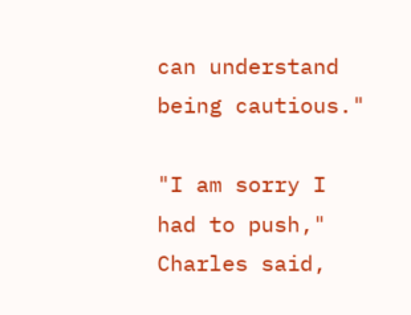can understand being cautious."

"I am sorry I had to push," Charles said,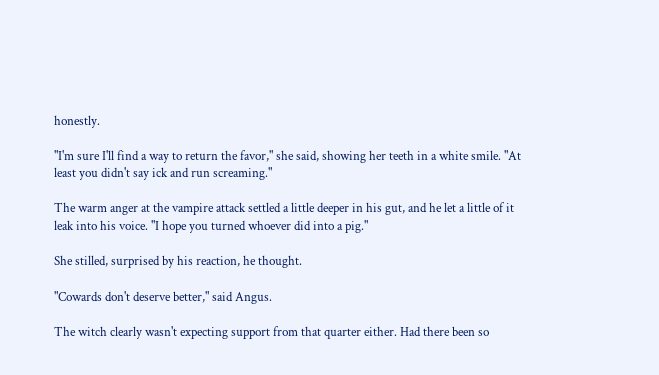honestly.

"I'm sure I'll find a way to return the favor," she said, showing her teeth in a white smile. "At least you didn't say ick and run screaming."

The warm anger at the vampire attack settled a little deeper in his gut, and he let a little of it leak into his voice. "I hope you turned whoever did into a pig."

She stilled, surprised by his reaction, he thought.

"Cowards don't deserve better," said Angus.

The witch clearly wasn't expecting support from that quarter either. Had there been so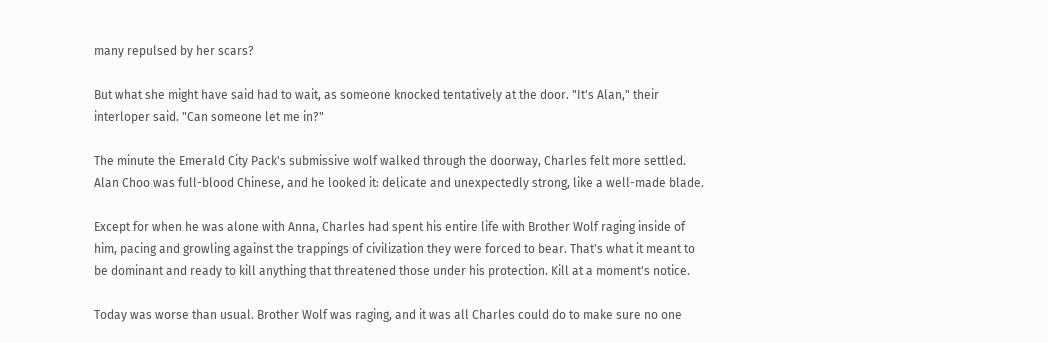many repulsed by her scars?

But what she might have said had to wait, as someone knocked tentatively at the door. "It's Alan," their interloper said. "Can someone let me in?"

The minute the Emerald City Pack's submissive wolf walked through the doorway, Charles felt more settled. Alan Choo was full-blood Chinese, and he looked it: delicate and unexpectedly strong, like a well-made blade.

Except for when he was alone with Anna, Charles had spent his entire life with Brother Wolf raging inside of him, pacing and growling against the trappings of civilization they were forced to bear. That's what it meant to be dominant and ready to kill anything that threatened those under his protection. Kill at a moment's notice.

Today was worse than usual. Brother Wolf was raging, and it was all Charles could do to make sure no one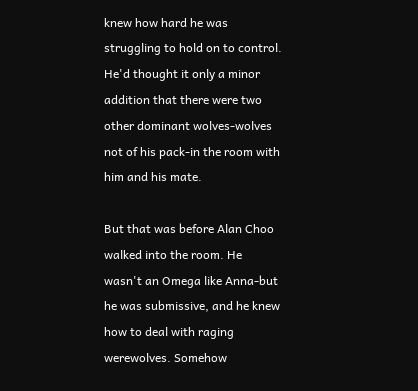knew how hard he was struggling to hold on to control. He'd thought it only a minor addition that there were two other dominant wolves-wolves not of his pack-in the room with him and his mate.

But that was before Alan Choo walked into the room. He wasn't an Omega like Anna-but he was submissive, and he knew how to deal with raging werewolves. Somehow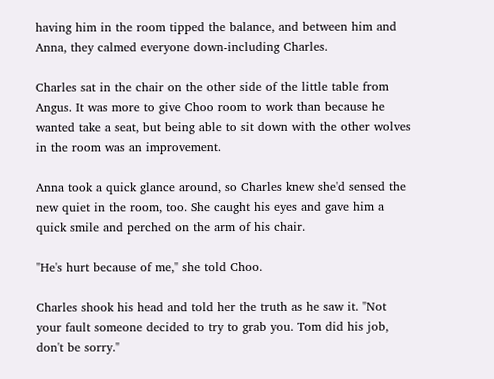having him in the room tipped the balance, and between him and Anna, they calmed everyone down-including Charles.

Charles sat in the chair on the other side of the little table from Angus. It was more to give Choo room to work than because he wanted take a seat, but being able to sit down with the other wolves in the room was an improvement.

Anna took a quick glance around, so Charles knew she'd sensed the new quiet in the room, too. She caught his eyes and gave him a quick smile and perched on the arm of his chair.

"He's hurt because of me," she told Choo.

Charles shook his head and told her the truth as he saw it. "Not your fault someone decided to try to grab you. Tom did his job, don't be sorry."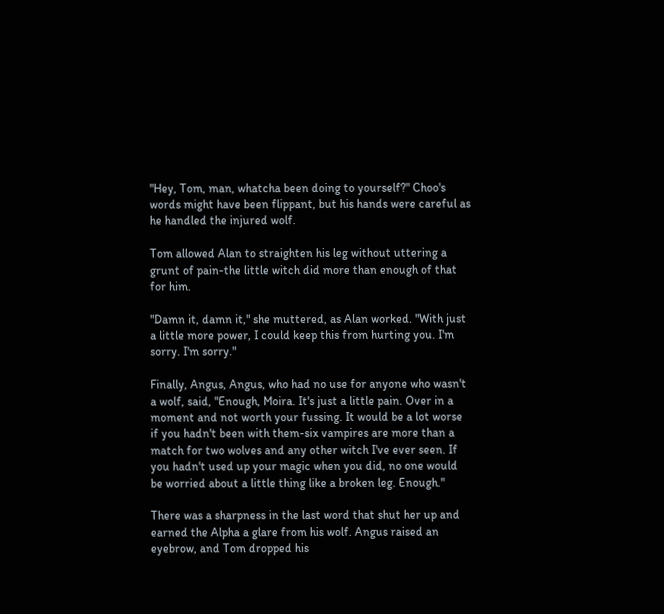"Hey, Tom, man, whatcha been doing to yourself?" Choo's words might have been flippant, but his hands were careful as he handled the injured wolf.

Tom allowed Alan to straighten his leg without uttering a grunt of pain-the little witch did more than enough of that for him.

"Damn it, damn it," she muttered, as Alan worked. "With just a little more power, I could keep this from hurting you. I'm sorry. I'm sorry."

Finally, Angus, Angus, who had no use for anyone who wasn't a wolf, said, "Enough, Moira. It's just a little pain. Over in a moment and not worth your fussing. It would be a lot worse if you hadn't been with them-six vampires are more than a match for two wolves and any other witch I've ever seen. If you hadn't used up your magic when you did, no one would be worried about a little thing like a broken leg. Enough."

There was a sharpness in the last word that shut her up and earned the Alpha a glare from his wolf. Angus raised an eyebrow, and Tom dropped his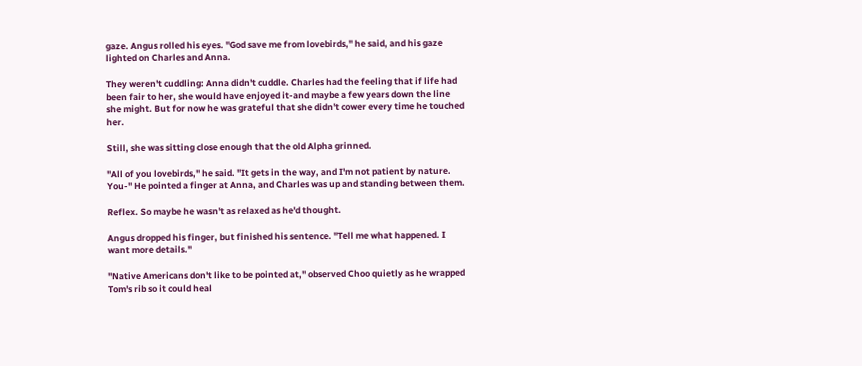gaze. Angus rolled his eyes. "God save me from lovebirds," he said, and his gaze lighted on Charles and Anna.

They weren't cuddling: Anna didn't cuddle. Charles had the feeling that if life had been fair to her, she would have enjoyed it-and maybe a few years down the line she might. But for now he was grateful that she didn't cower every time he touched her.

Still, she was sitting close enough that the old Alpha grinned.

"All of you lovebirds," he said. "It gets in the way, and I'm not patient by nature. You-" He pointed a finger at Anna, and Charles was up and standing between them.

Reflex. So maybe he wasn't as relaxed as he'd thought.

Angus dropped his finger, but finished his sentence. "Tell me what happened. I want more details."

"Native Americans don't like to be pointed at," observed Choo quietly as he wrapped Tom's rib so it could heal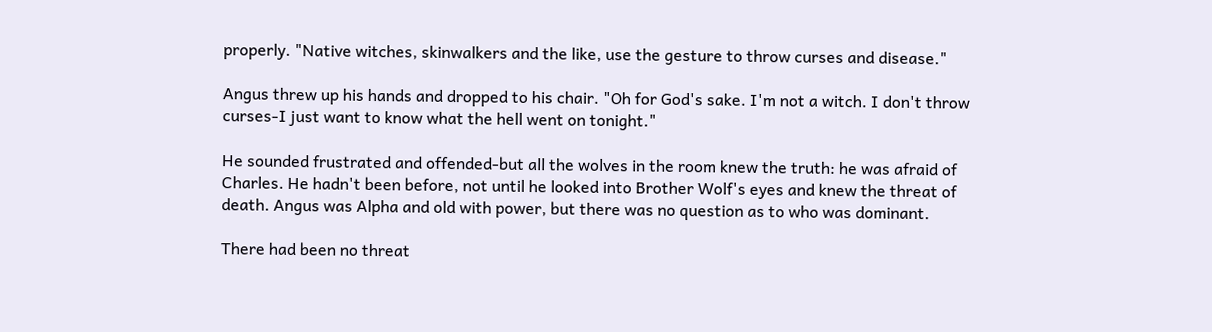properly. "Native witches, skinwalkers and the like, use the gesture to throw curses and disease."

Angus threw up his hands and dropped to his chair. "Oh for God's sake. I'm not a witch. I don't throw curses-I just want to know what the hell went on tonight."

He sounded frustrated and offended-but all the wolves in the room knew the truth: he was afraid of Charles. He hadn't been before, not until he looked into Brother Wolf's eyes and knew the threat of death. Angus was Alpha and old with power, but there was no question as to who was dominant.

There had been no threat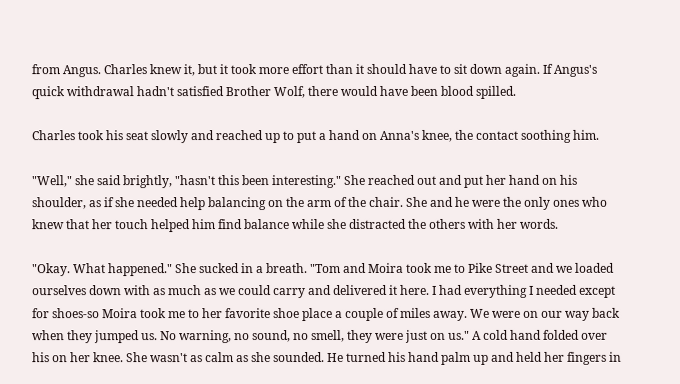from Angus. Charles knew it, but it took more effort than it should have to sit down again. If Angus's quick withdrawal hadn't satisfied Brother Wolf, there would have been blood spilled.

Charles took his seat slowly and reached up to put a hand on Anna's knee, the contact soothing him.

"Well," she said brightly, "hasn't this been interesting." She reached out and put her hand on his shoulder, as if she needed help balancing on the arm of the chair. She and he were the only ones who knew that her touch helped him find balance while she distracted the others with her words.

"Okay. What happened." She sucked in a breath. "Tom and Moira took me to Pike Street and we loaded ourselves down with as much as we could carry and delivered it here. I had everything I needed except for shoes-so Moira took me to her favorite shoe place a couple of miles away. We were on our way back when they jumped us. No warning, no sound, no smell, they were just on us." A cold hand folded over his on her knee. She wasn't as calm as she sounded. He turned his hand palm up and held her fingers in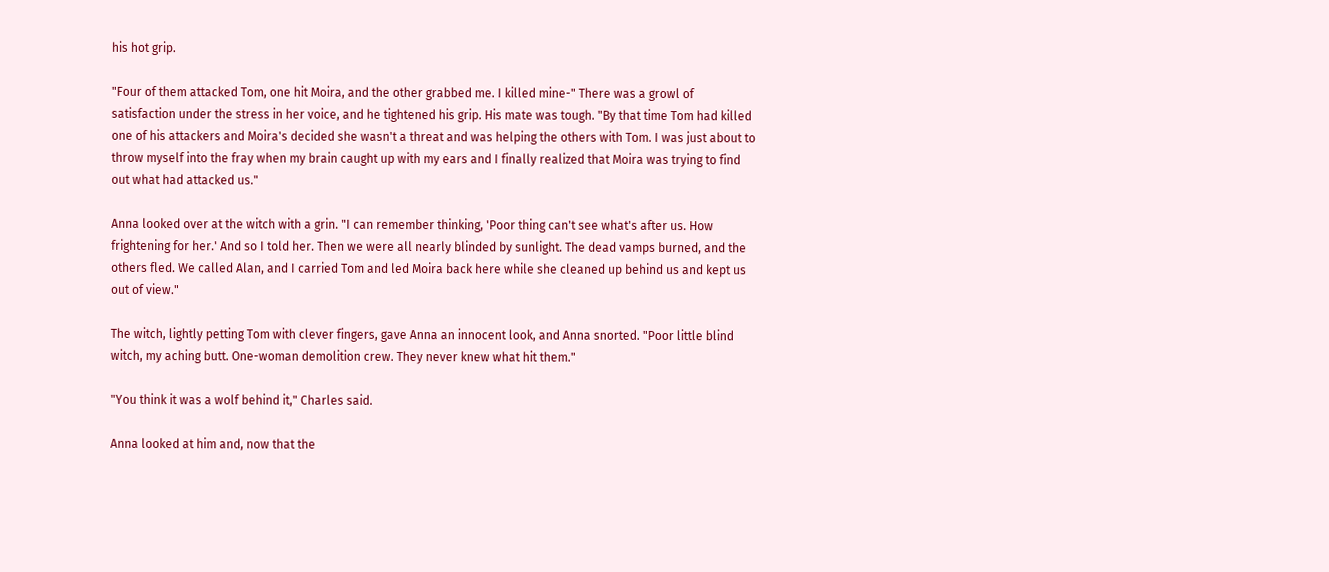his hot grip.

"Four of them attacked Tom, one hit Moira, and the other grabbed me. I killed mine-" There was a growl of satisfaction under the stress in her voice, and he tightened his grip. His mate was tough. "By that time Tom had killed one of his attackers and Moira's decided she wasn't a threat and was helping the others with Tom. I was just about to throw myself into the fray when my brain caught up with my ears and I finally realized that Moira was trying to find out what had attacked us."

Anna looked over at the witch with a grin. "I can remember thinking, 'Poor thing can't see what's after us. How frightening for her.' And so I told her. Then we were all nearly blinded by sunlight. The dead vamps burned, and the others fled. We called Alan, and I carried Tom and led Moira back here while she cleaned up behind us and kept us out of view."

The witch, lightly petting Tom with clever fingers, gave Anna an innocent look, and Anna snorted. "Poor little blind witch, my aching butt. One-woman demolition crew. They never knew what hit them."

"You think it was a wolf behind it," Charles said.

Anna looked at him and, now that the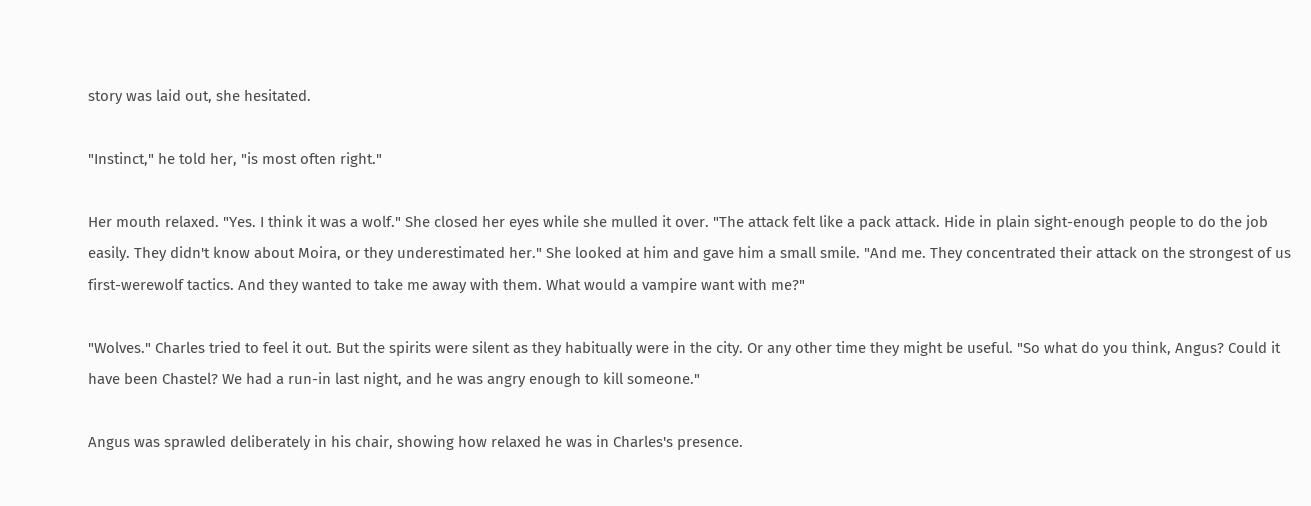story was laid out, she hesitated.

"Instinct," he told her, "is most often right."

Her mouth relaxed. "Yes. I think it was a wolf." She closed her eyes while she mulled it over. "The attack felt like a pack attack. Hide in plain sight-enough people to do the job easily. They didn't know about Moira, or they underestimated her." She looked at him and gave him a small smile. "And me. They concentrated their attack on the strongest of us first-werewolf tactics. And they wanted to take me away with them. What would a vampire want with me?"

"Wolves." Charles tried to feel it out. But the spirits were silent as they habitually were in the city. Or any other time they might be useful. "So what do you think, Angus? Could it have been Chastel? We had a run-in last night, and he was angry enough to kill someone."

Angus was sprawled deliberately in his chair, showing how relaxed he was in Charles's presence.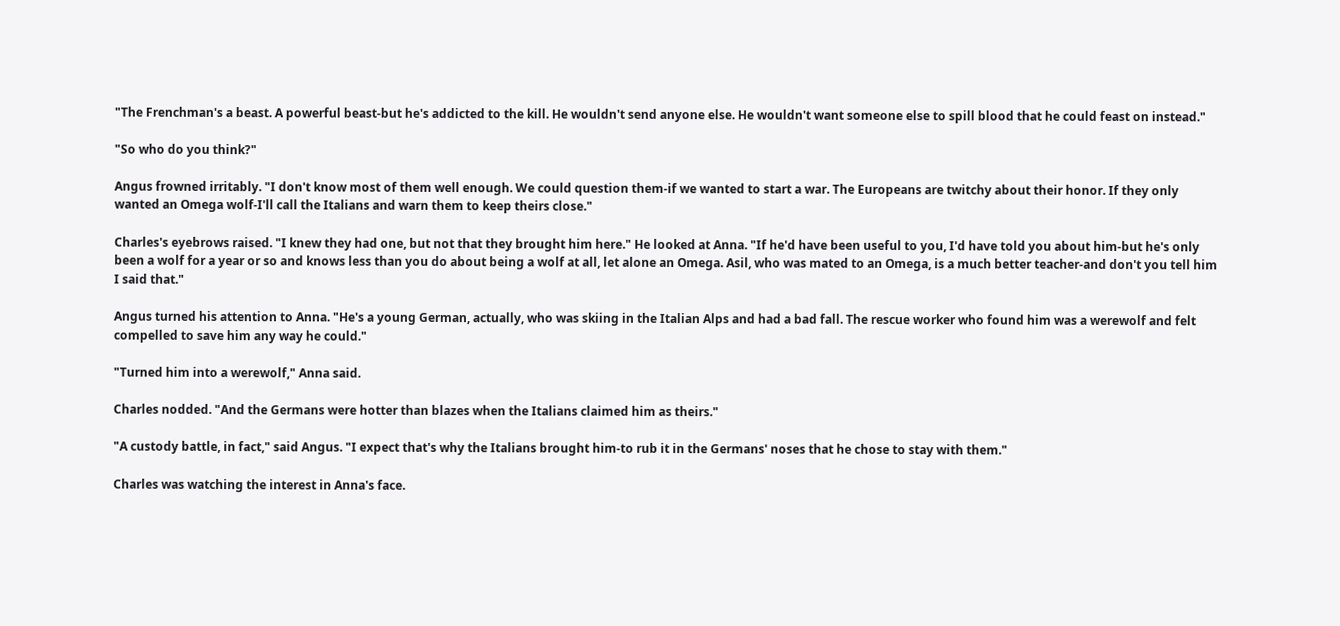"The Frenchman's a beast. A powerful beast-but he's addicted to the kill. He wouldn't send anyone else. He wouldn't want someone else to spill blood that he could feast on instead."

"So who do you think?"

Angus frowned irritably. "I don't know most of them well enough. We could question them-if we wanted to start a war. The Europeans are twitchy about their honor. If they only wanted an Omega wolf-I'll call the Italians and warn them to keep theirs close."

Charles's eyebrows raised. "I knew they had one, but not that they brought him here." He looked at Anna. "If he'd have been useful to you, I'd have told you about him-but he's only been a wolf for a year or so and knows less than you do about being a wolf at all, let alone an Omega. Asil, who was mated to an Omega, is a much better teacher-and don't you tell him I said that."

Angus turned his attention to Anna. "He's a young German, actually, who was skiing in the Italian Alps and had a bad fall. The rescue worker who found him was a werewolf and felt compelled to save him any way he could."

"Turned him into a werewolf," Anna said.

Charles nodded. "And the Germans were hotter than blazes when the Italians claimed him as theirs."

"A custody battle, in fact," said Angus. "I expect that's why the Italians brought him-to rub it in the Germans' noses that he chose to stay with them."

Charles was watching the interest in Anna's face.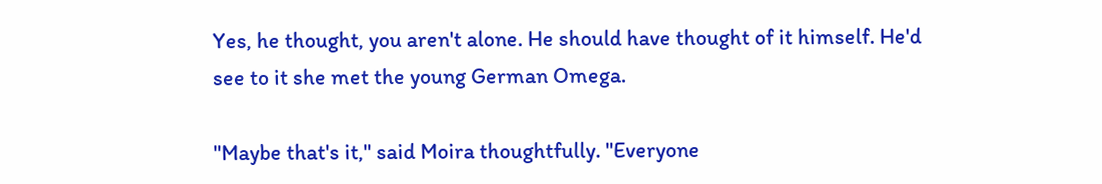Yes, he thought, you aren't alone. He should have thought of it himself. He'd see to it she met the young German Omega.

"Maybe that's it," said Moira thoughtfully. "Everyone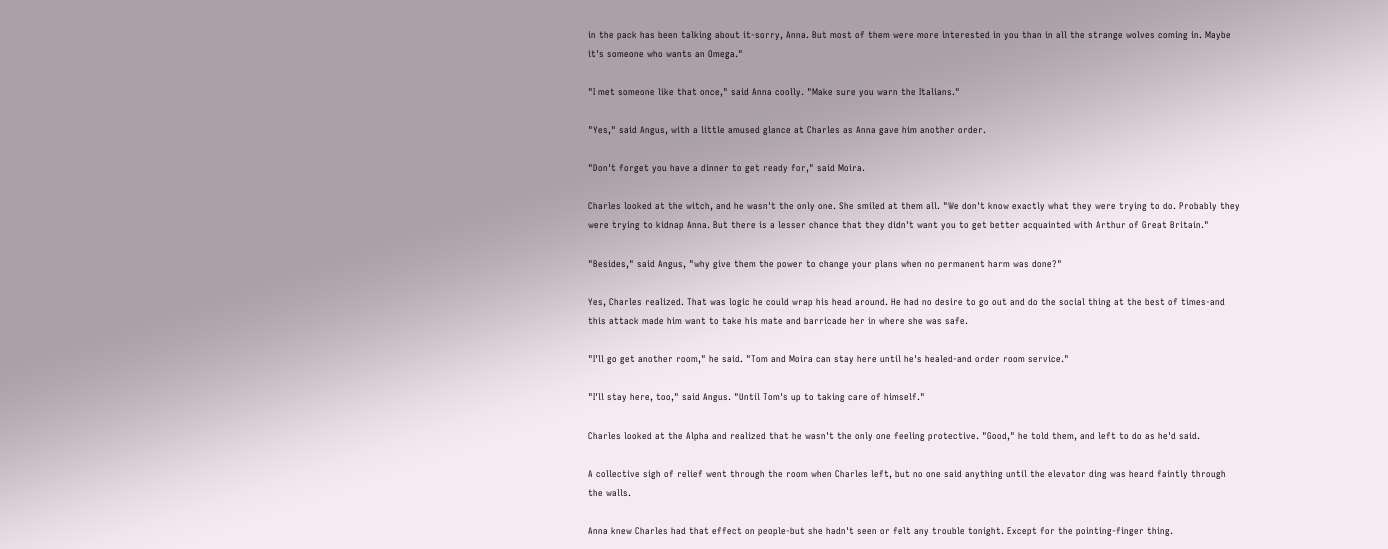in the pack has been talking about it-sorry, Anna. But most of them were more interested in you than in all the strange wolves coming in. Maybe it's someone who wants an Omega."

"I met someone like that once," said Anna coolly. "Make sure you warn the Italians."

"Yes," said Angus, with a little amused glance at Charles as Anna gave him another order.

"Don't forget you have a dinner to get ready for," said Moira.

Charles looked at the witch, and he wasn't the only one. She smiled at them all. "We don't know exactly what they were trying to do. Probably they were trying to kidnap Anna. But there is a lesser chance that they didn't want you to get better acquainted with Arthur of Great Britain."

"Besides," said Angus, "why give them the power to change your plans when no permanent harm was done?"

Yes, Charles realized. That was logic he could wrap his head around. He had no desire to go out and do the social thing at the best of times-and this attack made him want to take his mate and barricade her in where she was safe.

"I'll go get another room," he said. "Tom and Moira can stay here until he's healed-and order room service."

"I'll stay here, too," said Angus. "Until Tom's up to taking care of himself."

Charles looked at the Alpha and realized that he wasn't the only one feeling protective. "Good," he told them, and left to do as he'd said.

A collective sigh of relief went through the room when Charles left, but no one said anything until the elevator ding was heard faintly through the walls.

Anna knew Charles had that effect on people-but she hadn't seen or felt any trouble tonight. Except for the pointing-finger thing.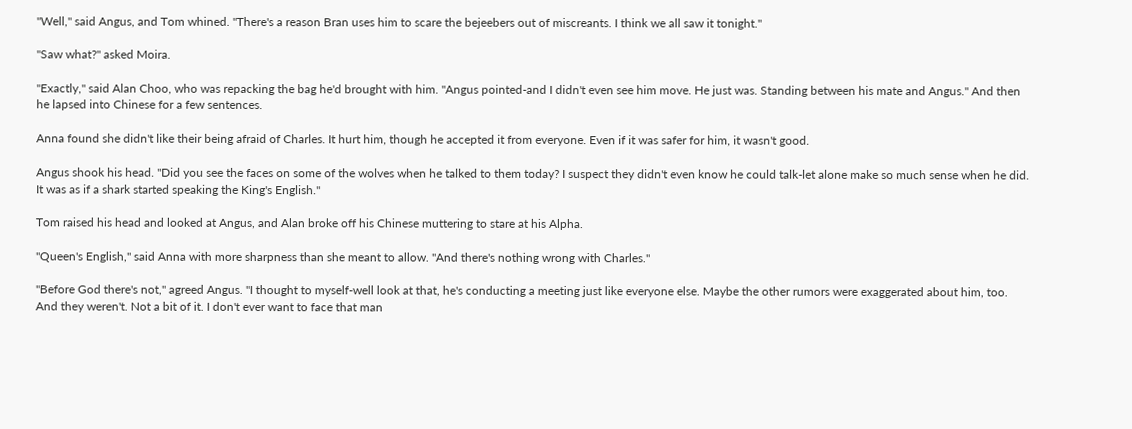"Well," said Angus, and Tom whined. "There's a reason Bran uses him to scare the bejeebers out of miscreants. I think we all saw it tonight."

"Saw what?" asked Moira.

"Exactly," said Alan Choo, who was repacking the bag he'd brought with him. "Angus pointed-and I didn't even see him move. He just was. Standing between his mate and Angus." And then he lapsed into Chinese for a few sentences.

Anna found she didn't like their being afraid of Charles. It hurt him, though he accepted it from everyone. Even if it was safer for him, it wasn't good.

Angus shook his head. "Did you see the faces on some of the wolves when he talked to them today? I suspect they didn't even know he could talk-let alone make so much sense when he did. It was as if a shark started speaking the King's English."

Tom raised his head and looked at Angus, and Alan broke off his Chinese muttering to stare at his Alpha.

"Queen's English," said Anna with more sharpness than she meant to allow. "And there's nothing wrong with Charles."

"Before God there's not," agreed Angus. "I thought to myself-well look at that, he's conducting a meeting just like everyone else. Maybe the other rumors were exaggerated about him, too. And they weren't. Not a bit of it. I don't ever want to face that man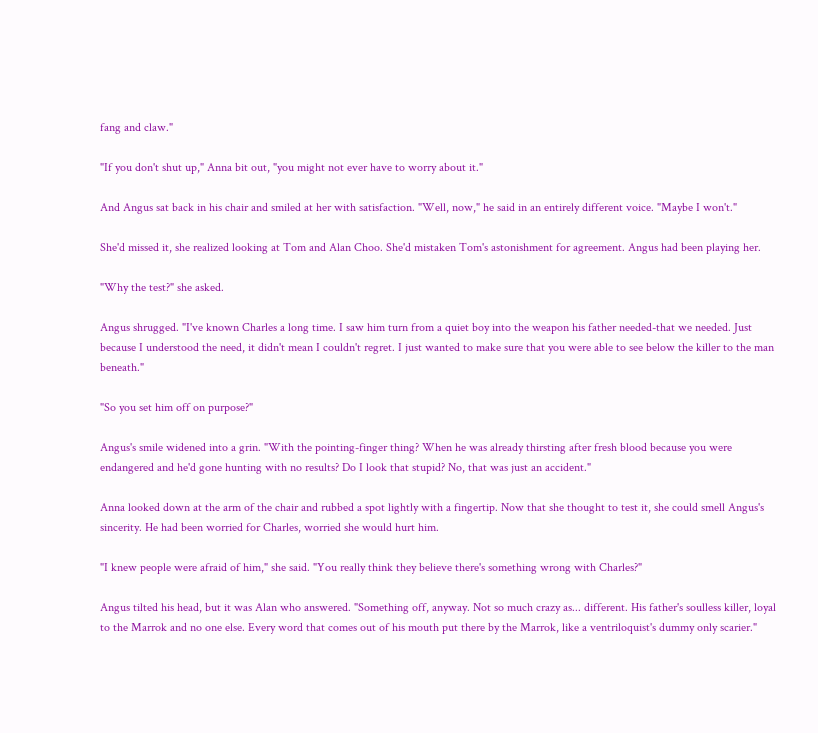fang and claw."

"If you don't shut up," Anna bit out, "you might not ever have to worry about it."

And Angus sat back in his chair and smiled at her with satisfaction. "Well, now," he said in an entirely different voice. "Maybe I won't."

She'd missed it, she realized looking at Tom and Alan Choo. She'd mistaken Tom's astonishment for agreement. Angus had been playing her.

"Why the test?" she asked.

Angus shrugged. "I've known Charles a long time. I saw him turn from a quiet boy into the weapon his father needed-that we needed. Just because I understood the need, it didn't mean I couldn't regret. I just wanted to make sure that you were able to see below the killer to the man beneath."

"So you set him off on purpose?"

Angus's smile widened into a grin. "With the pointing-finger thing? When he was already thirsting after fresh blood because you were endangered and he'd gone hunting with no results? Do I look that stupid? No, that was just an accident."

Anna looked down at the arm of the chair and rubbed a spot lightly with a fingertip. Now that she thought to test it, she could smell Angus's sincerity. He had been worried for Charles, worried she would hurt him.

"I knew people were afraid of him," she said. "You really think they believe there's something wrong with Charles?"

Angus tilted his head, but it was Alan who answered. "Something off, anyway. Not so much crazy as... different. His father's soulless killer, loyal to the Marrok and no one else. Every word that comes out of his mouth put there by the Marrok, like a ventriloquist's dummy only scarier."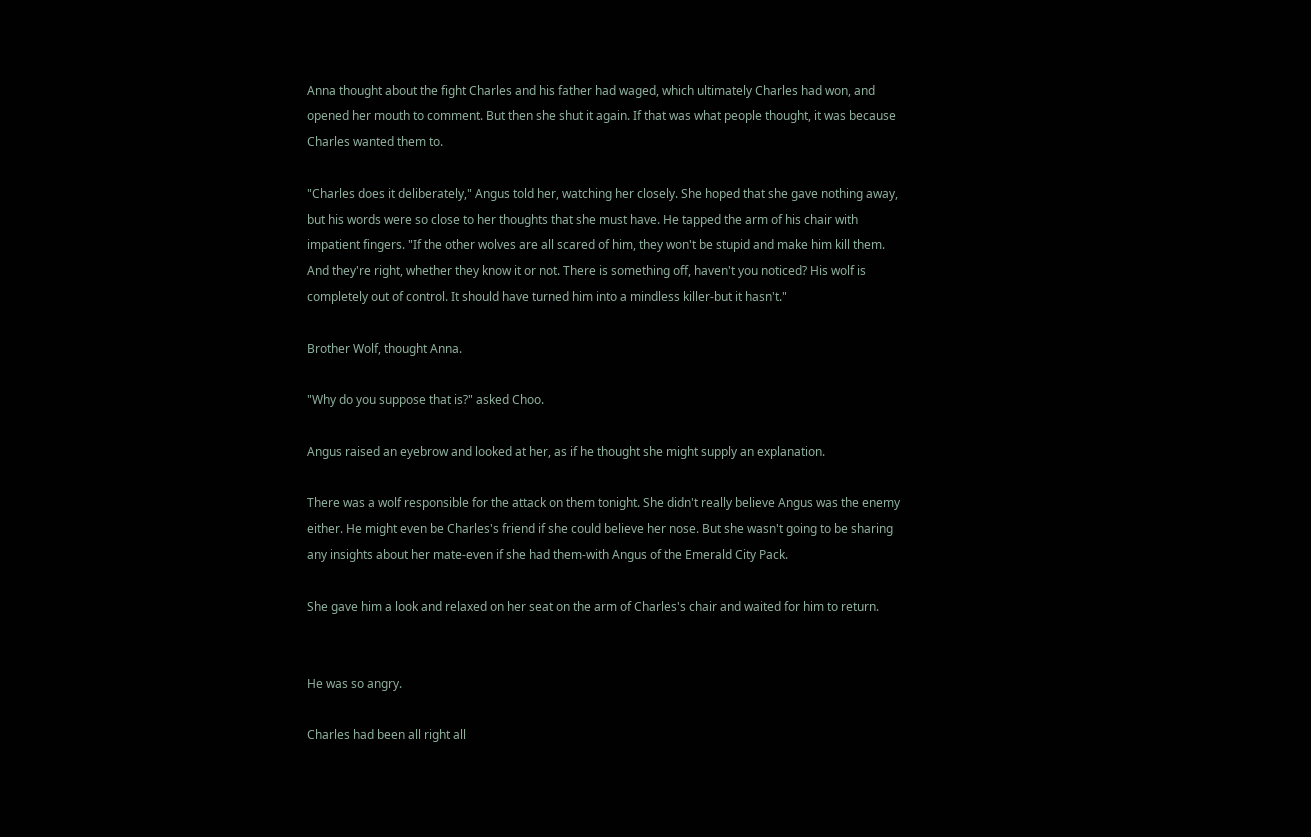Anna thought about the fight Charles and his father had waged, which ultimately Charles had won, and opened her mouth to comment. But then she shut it again. If that was what people thought, it was because Charles wanted them to.

"Charles does it deliberately," Angus told her, watching her closely. She hoped that she gave nothing away, but his words were so close to her thoughts that she must have. He tapped the arm of his chair with impatient fingers. "If the other wolves are all scared of him, they won't be stupid and make him kill them. And they're right, whether they know it or not. There is something off, haven't you noticed? His wolf is completely out of control. It should have turned him into a mindless killer-but it hasn't."

Brother Wolf, thought Anna.

"Why do you suppose that is?" asked Choo.

Angus raised an eyebrow and looked at her, as if he thought she might supply an explanation.

There was a wolf responsible for the attack on them tonight. She didn't really believe Angus was the enemy either. He might even be Charles's friend if she could believe her nose. But she wasn't going to be sharing any insights about her mate-even if she had them-with Angus of the Emerald City Pack.

She gave him a look and relaxed on her seat on the arm of Charles's chair and waited for him to return.


He was so angry.

Charles had been all right all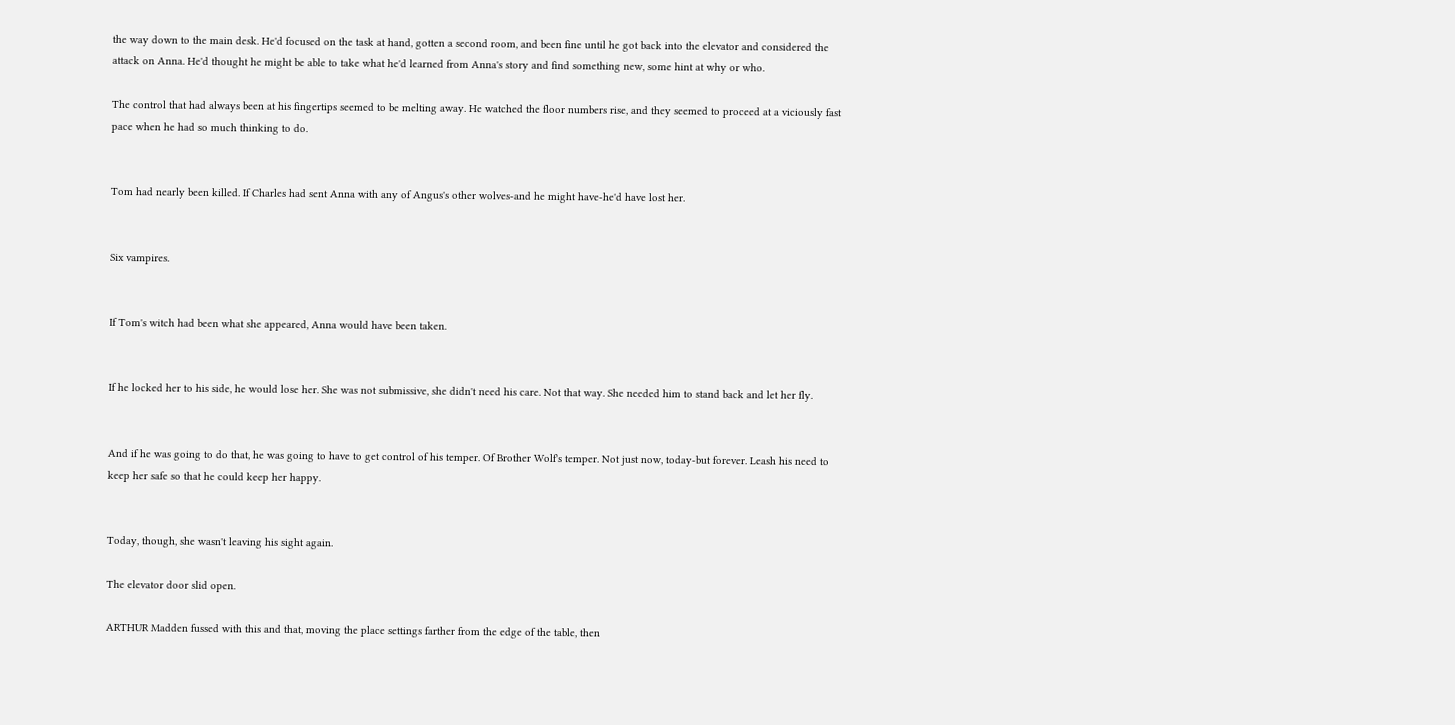the way down to the main desk. He'd focused on the task at hand, gotten a second room, and been fine until he got back into the elevator and considered the attack on Anna. He'd thought he might be able to take what he'd learned from Anna's story and find something new, some hint at why or who.

The control that had always been at his fingertips seemed to be melting away. He watched the floor numbers rise, and they seemed to proceed at a viciously fast pace when he had so much thinking to do.


Tom had nearly been killed. If Charles had sent Anna with any of Angus's other wolves-and he might have-he'd have lost her.


Six vampires.


If Tom's witch had been what she appeared, Anna would have been taken.


If he locked her to his side, he would lose her. She was not submissive, she didn't need his care. Not that way. She needed him to stand back and let her fly.


And if he was going to do that, he was going to have to get control of his temper. Of Brother Wolf's temper. Not just now, today-but forever. Leash his need to keep her safe so that he could keep her happy.


Today, though, she wasn't leaving his sight again.

The elevator door slid open.

ARTHUR Madden fussed with this and that, moving the place settings farther from the edge of the table, then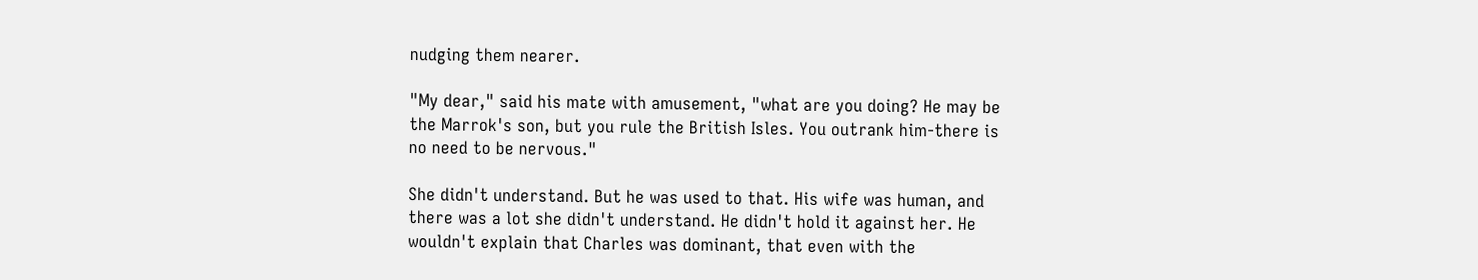nudging them nearer.

"My dear," said his mate with amusement, "what are you doing? He may be the Marrok's son, but you rule the British Isles. You outrank him-there is no need to be nervous."

She didn't understand. But he was used to that. His wife was human, and there was a lot she didn't understand. He didn't hold it against her. He wouldn't explain that Charles was dominant, that even with the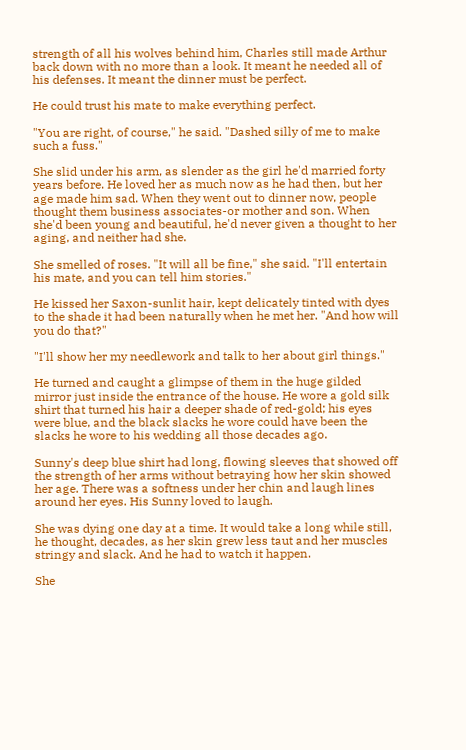strength of all his wolves behind him, Charles still made Arthur back down with no more than a look. It meant he needed all of his defenses. It meant the dinner must be perfect.

He could trust his mate to make everything perfect.

"You are right, of course," he said. "Dashed silly of me to make such a fuss."

She slid under his arm, as slender as the girl he'd married forty years before. He loved her as much now as he had then, but her age made him sad. When they went out to dinner now, people thought them business associates-or mother and son. When she'd been young and beautiful, he'd never given a thought to her aging, and neither had she.

She smelled of roses. "It will all be fine," she said. "I'll entertain his mate, and you can tell him stories."

He kissed her Saxon-sunlit hair, kept delicately tinted with dyes to the shade it had been naturally when he met her. "And how will you do that?"

"I'll show her my needlework and talk to her about girl things."

He turned and caught a glimpse of them in the huge gilded mirror just inside the entrance of the house. He wore a gold silk shirt that turned his hair a deeper shade of red-gold; his eyes were blue, and the black slacks he wore could have been the slacks he wore to his wedding all those decades ago.

Sunny's deep blue shirt had long, flowing sleeves that showed off the strength of her arms without betraying how her skin showed her age. There was a softness under her chin and laugh lines around her eyes. His Sunny loved to laugh.

She was dying one day at a time. It would take a long while still, he thought, decades, as her skin grew less taut and her muscles stringy and slack. And he had to watch it happen.

She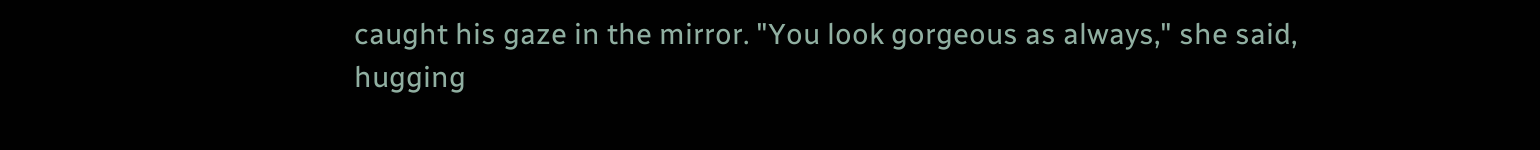caught his gaze in the mirror. "You look gorgeous as always," she said, hugging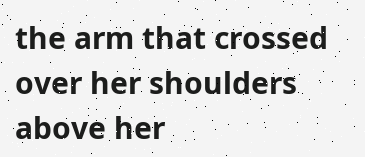the arm that crossed over her shoulders above her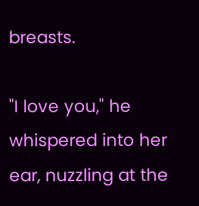breasts.

"I love you," he whispered into her ear, nuzzling at the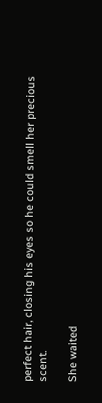perfect hair, closing his eyes so he could smell her precious scent.

She waited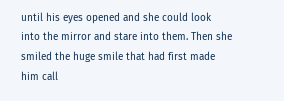until his eyes opened and she could look into the mirror and stare into them. Then she smiled the huge smile that had first made him call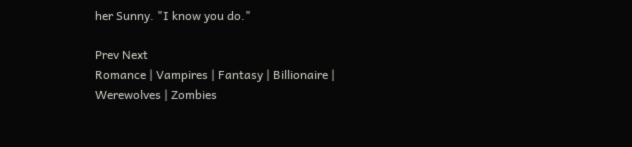her Sunny. "I know you do."

Prev Next
Romance | Vampires | Fantasy | Billionaire | Werewolves | Zombies